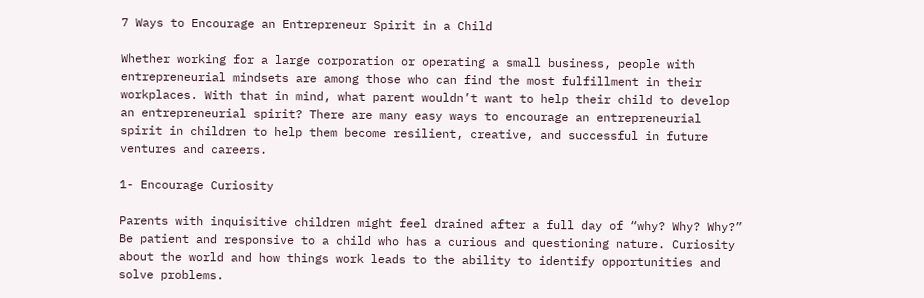7 Ways to Encourage an Entrepreneur Spirit in a Child

Whether working for a large corporation or operating a small business, people with entrepreneurial mindsets are among those who can find the most fulfillment in their workplaces. With that in mind, what parent wouldn’t want to help their child to develop an entrepreneurial spirit? There are many easy ways to encourage an entrepreneurial spirit in children to help them become resilient, creative, and successful in future ventures and careers.

1- Encourage Curiosity

Parents with inquisitive children might feel drained after a full day of “why? Why? Why?” Be patient and responsive to a child who has a curious and questioning nature. Curiosity about the world and how things work leads to the ability to identify opportunities and solve problems.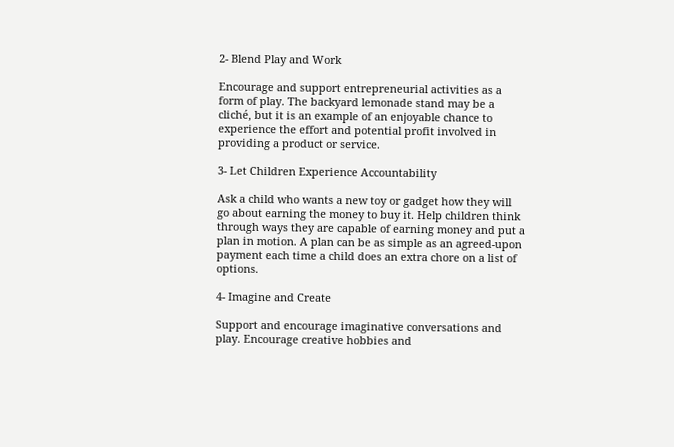2- Blend Play and Work

Encourage and support entrepreneurial activities as a form of play. The backyard lemonade stand may be a cliché, but it is an example of an enjoyable chance to experience the effort and potential profit involved in providing a product or service.

3- Let Children Experience Accountability

Ask a child who wants a new toy or gadget how they will go about earning the money to buy it. Help children think through ways they are capable of earning money and put a plan in motion. A plan can be as simple as an agreed-upon payment each time a child does an extra chore on a list of options.

4- Imagine and Create

Support and encourage imaginative conversations and play. Encourage creative hobbies and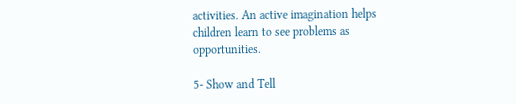activities. An active imagination helps children learn to see problems as opportunities.

5- Show and Tell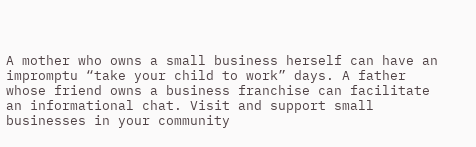A mother who owns a small business herself can have an impromptu “take your child to work” days. A father whose friend owns a business franchise can facilitate an informational chat. Visit and support small businesses in your community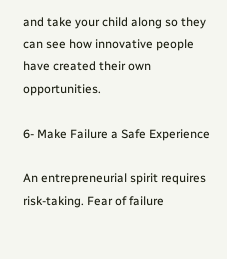and take your child along so they can see how innovative people have created their own opportunities.

6- Make Failure a Safe Experience

An entrepreneurial spirit requires risk-taking. Fear of failure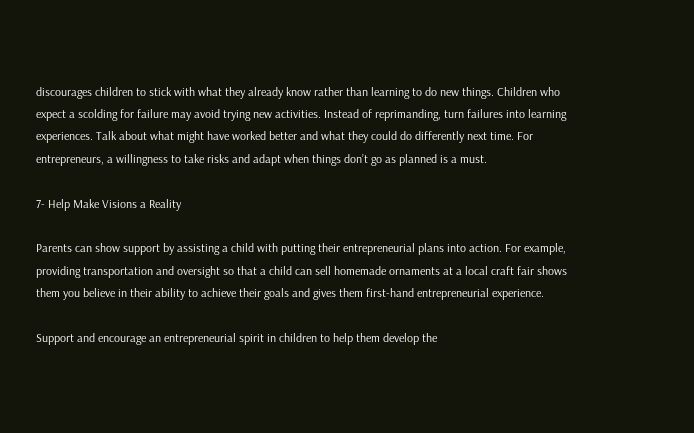discourages children to stick with what they already know rather than learning to do new things. Children who expect a scolding for failure may avoid trying new activities. Instead of reprimanding, turn failures into learning experiences. Talk about what might have worked better and what they could do differently next time. For entrepreneurs, a willingness to take risks and adapt when things don’t go as planned is a must.

7- Help Make Visions a Reality

Parents can show support by assisting a child with putting their entrepreneurial plans into action. For example, providing transportation and oversight so that a child can sell homemade ornaments at a local craft fair shows them you believe in their ability to achieve their goals and gives them first-hand entrepreneurial experience.

Support and encourage an entrepreneurial spirit in children to help them develop the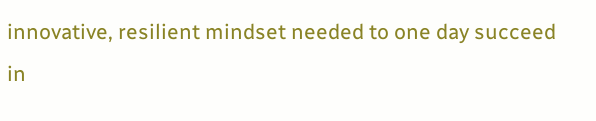innovative, resilient mindset needed to one day succeed in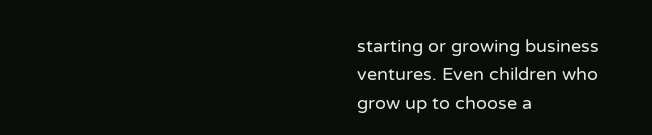starting or growing business ventures. Even children who grow up to choose a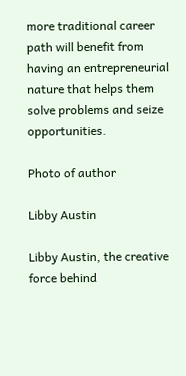more traditional career path will benefit from having an entrepreneurial nature that helps them solve problems and seize opportunities.

Photo of author

Libby Austin

Libby Austin, the creative force behind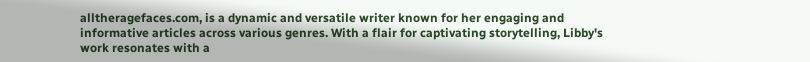alltheragefaces.com, is a dynamic and versatile writer known for her engaging and informative articles across various genres. With a flair for captivating storytelling, Libby's work resonates with a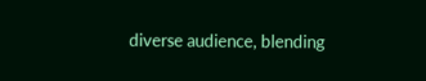diverse audience, blending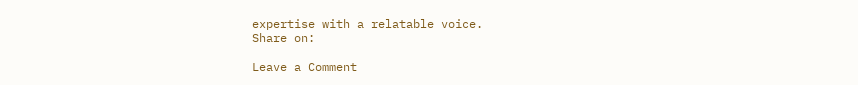expertise with a relatable voice.
Share on:

Leave a Comment